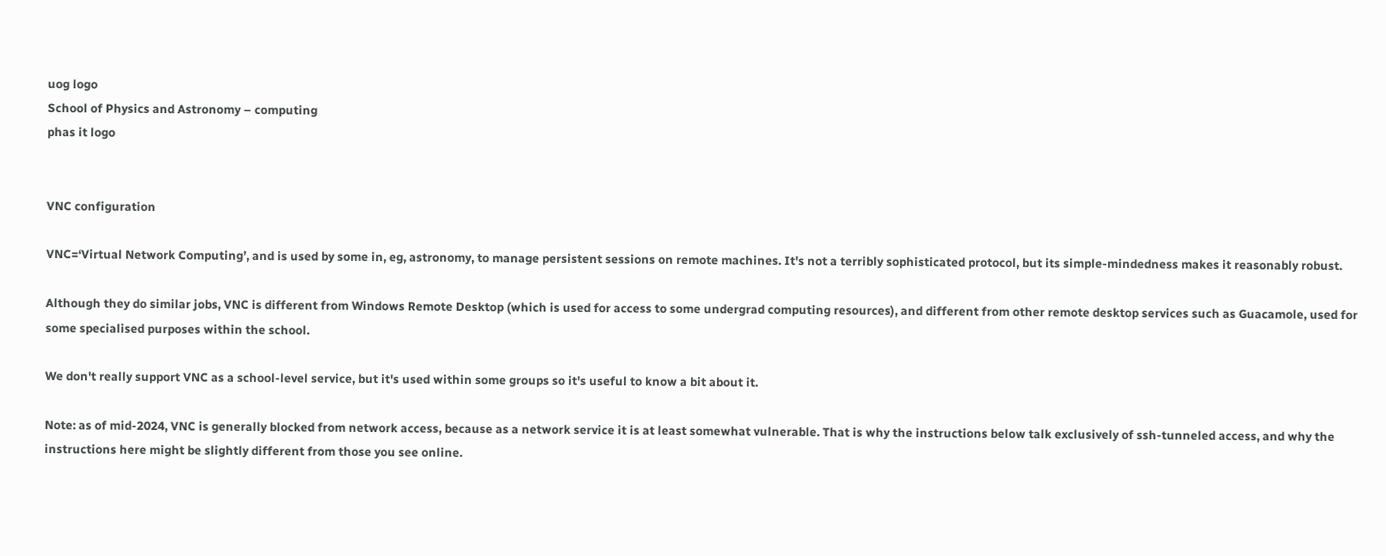uog logo
School of Physics and Astronomy – computing
phas it logo


VNC configuration

VNC=‘Virtual Network Computing’, and is used by some in, eg, astronomy, to manage persistent sessions on remote machines. It's not a terribly sophisticated protocol, but its simple-mindedness makes it reasonably robust.

Although they do similar jobs, VNC is different from Windows Remote Desktop (which is used for access to some undergrad computing resources), and different from other remote desktop services such as Guacamole, used for some specialised purposes within the school.

We don't really support VNC as a school-level service, but it's used within some groups so it's useful to know a bit about it.

Note: as of mid-2024, VNC is generally blocked from network access, because as a network service it is at least somewhat vulnerable. That is why the instructions below talk exclusively of ssh-tunneled access, and why the instructions here might be slightly different from those you see online.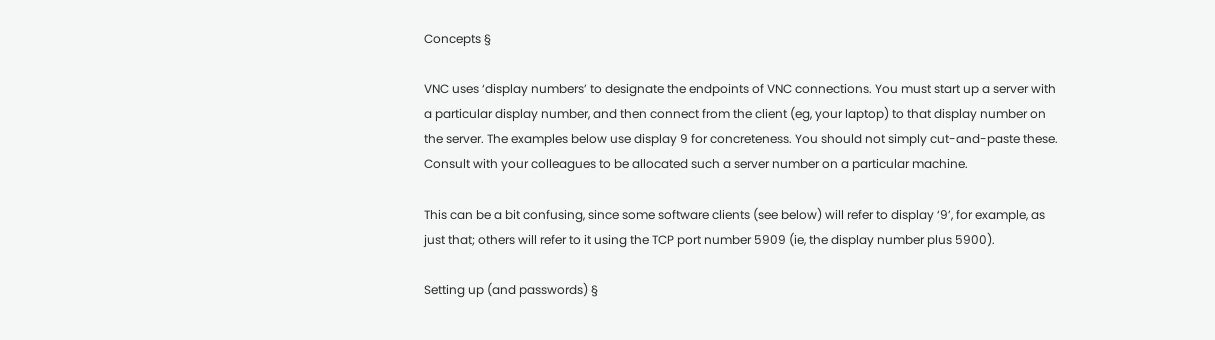Concepts §

VNC uses ‘display numbers’ to designate the endpoints of VNC connections. You must start up a server with a particular display number, and then connect from the client (eg, your laptop) to that display number on the server. The examples below use display 9 for concreteness. You should not simply cut-and-paste these. Consult with your colleagues to be allocated such a server number on a particular machine.

This can be a bit confusing, since some software clients (see below) will refer to display ‘9’, for example, as just that; others will refer to it using the TCP port number 5909 (ie, the display number plus 5900).

Setting up (and passwords) §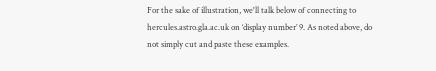For the sake of illustration, we'll talk below of connecting to hercules.astro.gla.ac.uk on ‘display number’ 9. As noted above, do not simply cut and paste these examples.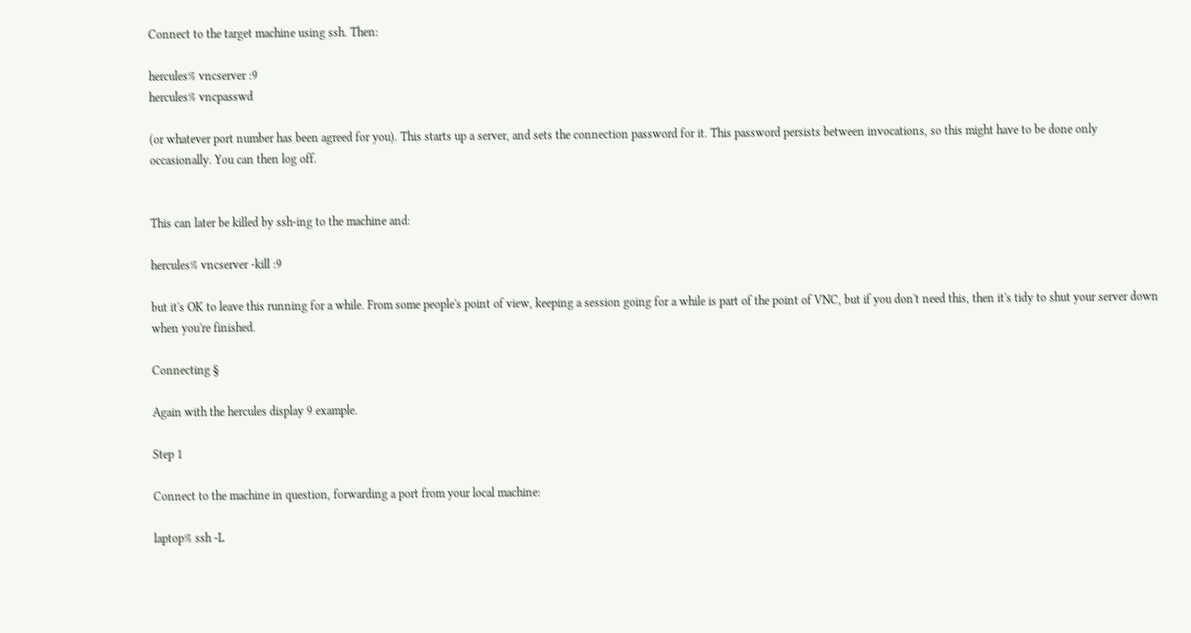Connect to the target machine using ssh. Then:

hercules% vncserver :9
hercules% vncpasswd

(or whatever port number has been agreed for you). This starts up a server, and sets the connection password for it. This password persists between invocations, so this might have to be done only occasionally. You can then log off.


This can later be killed by ssh-ing to the machine and:

hercules% vncserver -kill :9

but it's OK to leave this running for a while. From some people's point of view, keeping a session going for a while is part of the point of VNC, but if you don't need this, then it's tidy to shut your server down when you're finished.

Connecting §

Again with the hercules display 9 example.

Step 1

Connect to the machine in question, forwarding a port from your local machine:

laptop% ssh -L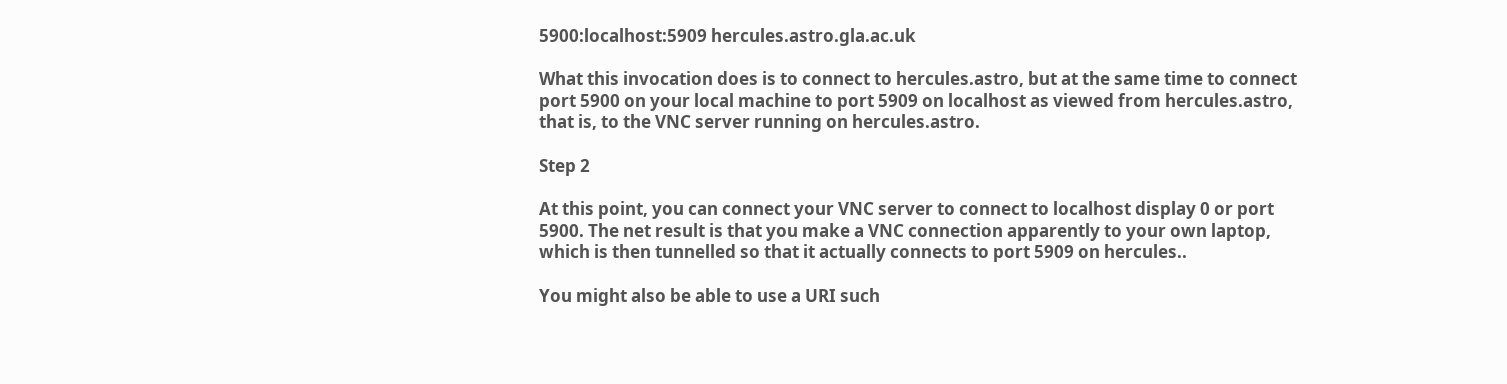5900:localhost:5909 hercules.astro.gla.ac.uk

What this invocation does is to connect to hercules.astro, but at the same time to connect port 5900 on your local machine to port 5909 on localhost as viewed from hercules.astro, that is, to the VNC server running on hercules.astro.

Step 2

At this point, you can connect your VNC server to connect to localhost display 0 or port 5900. The net result is that you make a VNC connection apparently to your own laptop, which is then tunnelled so that it actually connects to port 5909 on hercules..

You might also be able to use a URI such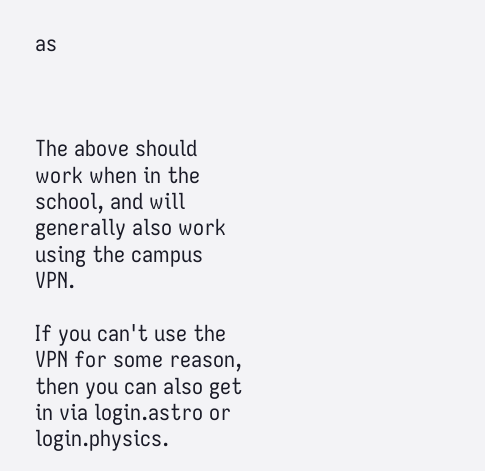as



The above should work when in the school, and will generally also work using the campus VPN.

If you can't use the VPN for some reason, then you can also get in via login.astro or login.physics.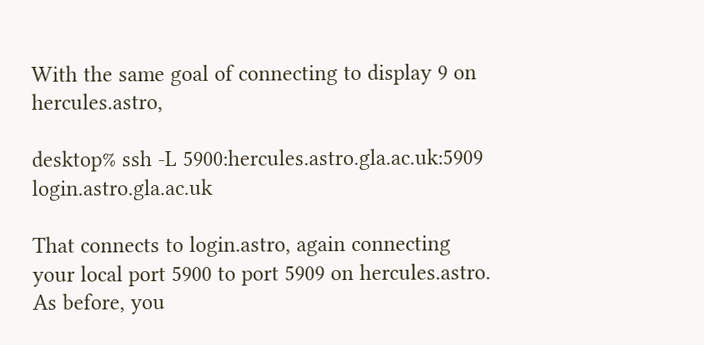With the same goal of connecting to display 9 on hercules.astro,

desktop% ssh -L 5900:hercules.astro.gla.ac.uk:5909 login.astro.gla.ac.uk

That connects to login.astro, again connecting your local port 5900 to port 5909 on hercules.astro. As before, you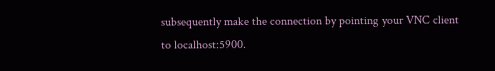subsequently make the connection by pointing your VNC client to localhost:5900.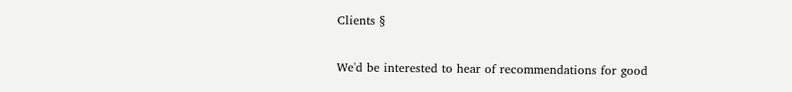Clients §

We'd be interested to hear of recommendations for good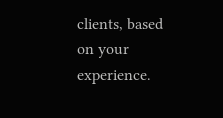clients, based on your experience.